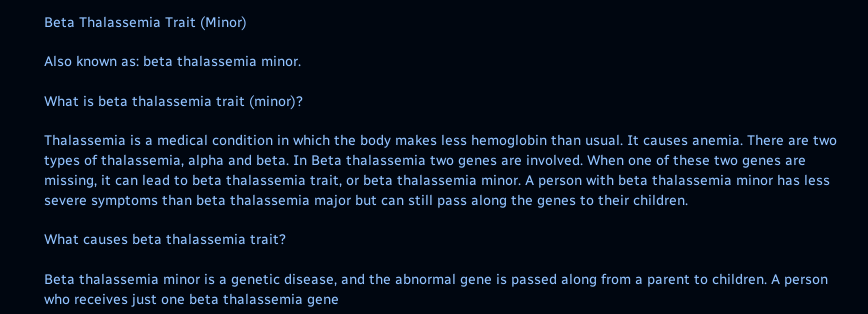Beta Thalassemia Trait (Minor)

Also known as: beta thalassemia minor.

What is beta thalassemia trait (minor)?

Thalassemia is a medical condition in which the body makes less hemoglobin than usual. It causes anemia. There are two types of thalassemia, alpha and beta. In Beta thalassemia two genes are involved. When one of these two genes are missing, it can lead to beta thalassemia trait, or beta thalassemia minor. A person with beta thalassemia minor has less severe symptoms than beta thalassemia major but can still pass along the genes to their children.

What causes beta thalassemia trait?

Beta thalassemia minor is a genetic disease, and the abnormal gene is passed along from a parent to children. A person who receives just one beta thalassemia gene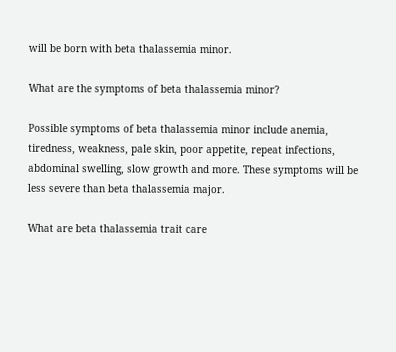will be born with beta thalassemia minor.

What are the symptoms of beta thalassemia minor?

Possible symptoms of beta thalassemia minor include anemia, tiredness, weakness, pale skin, poor appetite, repeat infections, abdominal swelling, slow growth and more. These symptoms will be less severe than beta thalassemia major.

What are beta thalassemia trait care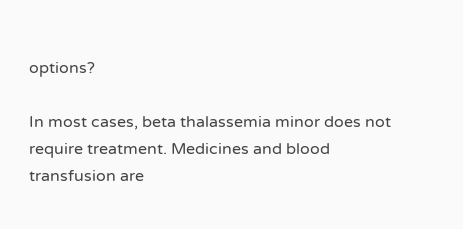options?

In most cases, beta thalassemia minor does not require treatment. Medicines and blood transfusion are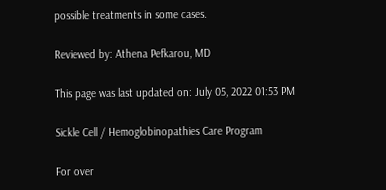possible treatments in some cases.

Reviewed by: Athena Pefkarou, MD

This page was last updated on: July 05, 2022 01:53 PM

Sickle Cell / Hemoglobinopathies Care Program

For over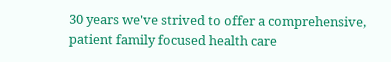30 years we've strived to offer a comprehensive, patient family focused health care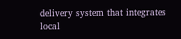delivery system that integrates local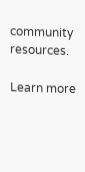community resources.

Learn more